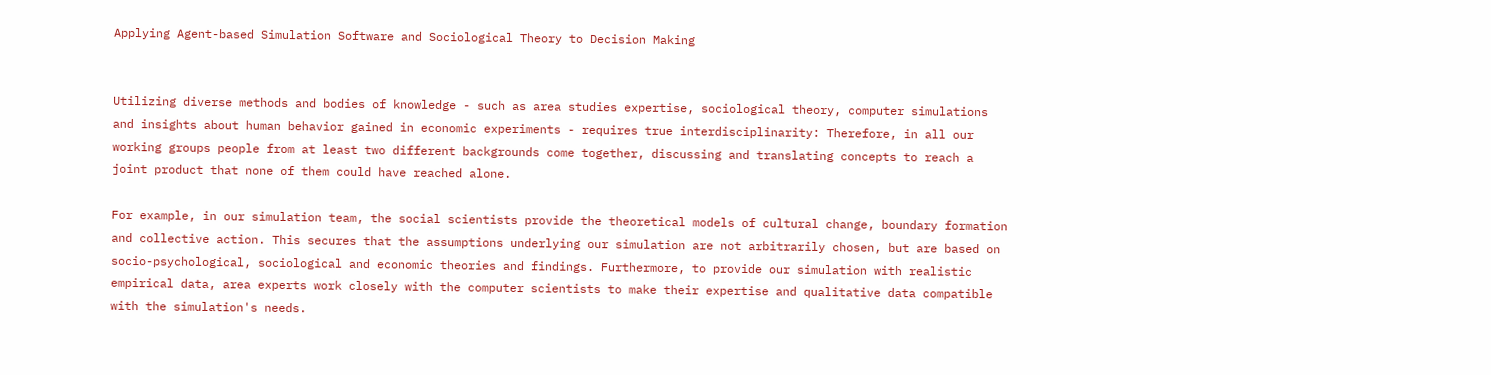Applying Agent-based Simulation Software and Sociological Theory to Decision Making


Utilizing diverse methods and bodies of knowledge - such as area studies expertise, sociological theory, computer simulations and insights about human behavior gained in economic experiments - requires true interdisciplinarity: Therefore, in all our working groups people from at least two different backgrounds come together, discussing and translating concepts to reach a joint product that none of them could have reached alone.

For example, in our simulation team, the social scientists provide the theoretical models of cultural change, boundary formation and collective action. This secures that the assumptions underlying our simulation are not arbitrarily chosen, but are based on socio-psychological, sociological and economic theories and findings. Furthermore, to provide our simulation with realistic empirical data, area experts work closely with the computer scientists to make their expertise and qualitative data compatible with the simulation's needs.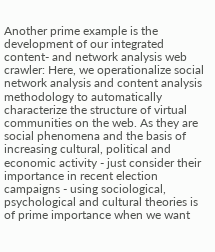Another prime example is the development of our integrated content- and network analysis web crawler: Here, we operationalize social network analysis and content analysis methodology to automatically characterize the structure of virtual communities on the web. As they are social phenomena and the basis of increasing cultural, political and economic activity - just consider their importance in recent election campaigns - using sociological, psychological and cultural theories is of prime importance when we want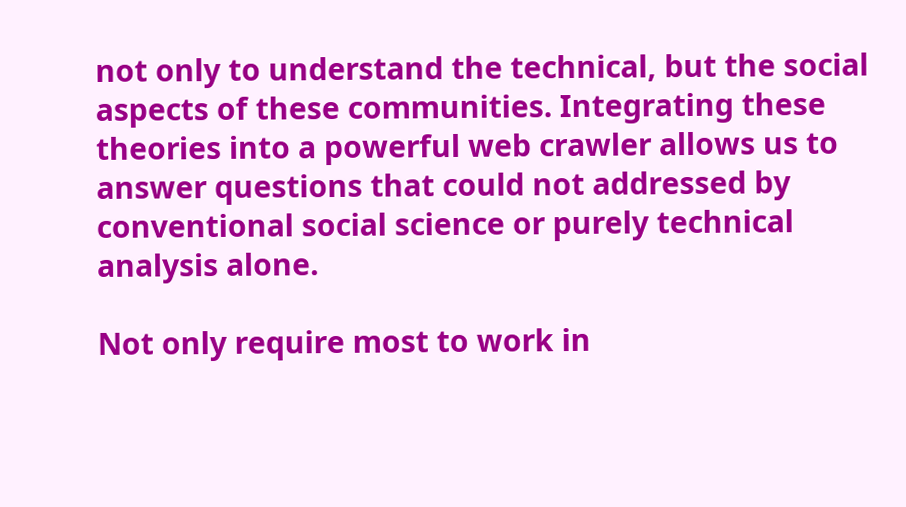not only to understand the technical, but the social aspects of these communities. Integrating these theories into a powerful web crawler allows us to answer questions that could not addressed by conventional social science or purely technical analysis alone.

Not only require most to work in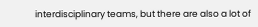interdisciplinary teams, but there are also a lot of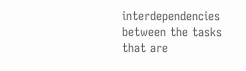interdependencies between the tasks that are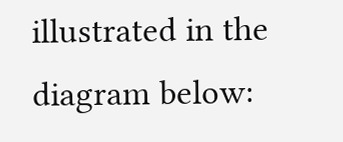illustrated in the diagram below: